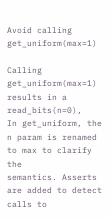Avoid calling get_uniform(max=1)

Calling get_uniform(max=1) results in a read_bits(n=0),
In get_uniform, the n param is renamed to max to clarify the
semantics. Asserts are added to detect calls to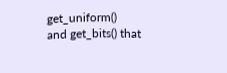get_uniform()
and get_bits() that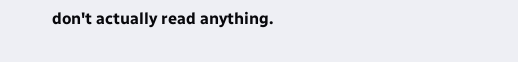don't actually read anything.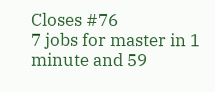Closes #76
7 jobs for master in 1 minute and 59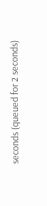seconds (queued for 2 seconds)